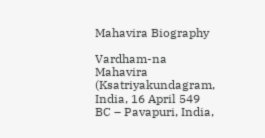Mahavira Biography

Vardham-na Mahavira (Ksatriyakundagram, India, 16 April 549 BC – Pavapuri, India,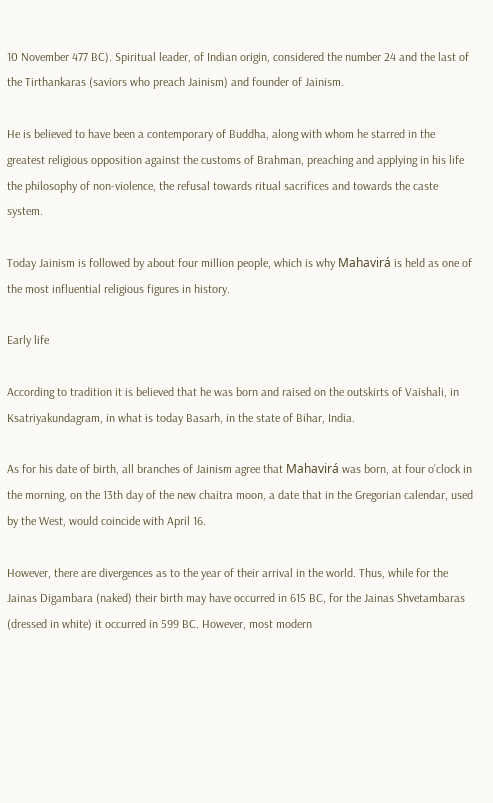10 November 477 BC). Spiritual leader, of Indian origin, considered the number 24 and the last of the Tirthankaras (saviors who preach Jainism) and founder of Jainism.

He is believed to have been a contemporary of Buddha, along with whom he starred in the greatest religious opposition against the customs of Brahman, preaching and applying in his life the philosophy of non-violence, the refusal towards ritual sacrifices and towards the caste system.

Today Jainism is followed by about four million people, which is why Mahavirá is held as one of the most influential religious figures in history.

Early life

According to tradition it is believed that he was born and raised on the outskirts of Vaishali, in Ksatriyakundagram, in what is today Basarh, in the state of Bihar, India.

As for his date of birth, all branches of Jainism agree that Mahavirá was born, at four o’clock in the morning, on the 13th day of the new chaitra moon, a date that in the Gregorian calendar, used by the West, would coincide with April 16.

However, there are divergences as to the year of their arrival in the world. Thus, while for the Jainas Digambara (naked) their birth may have occurred in 615 BC, for the Jainas Shvetambaras (dressed in white) it occurred in 599 BC. However, most modern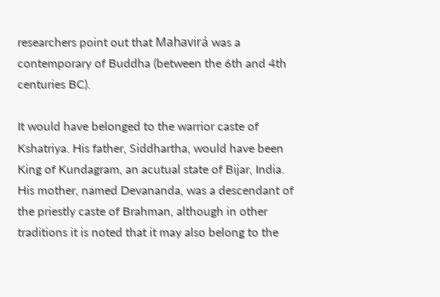researchers point out that Mahavirá was a contemporary of Buddha (between the 6th and 4th centuries BC).

It would have belonged to the warrior caste of Kshatriya. His father, Siddhartha, would have been King of Kundagram, an acutual state of Bijar, India. His mother, named Devananda, was a descendant of the priestly caste of Brahman, although in other traditions it is noted that it may also belong to the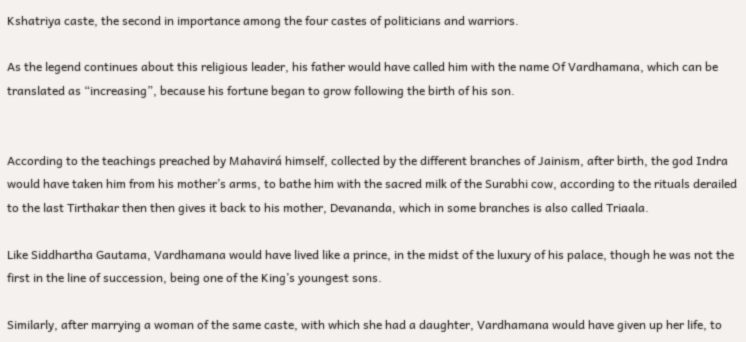Kshatriya caste, the second in importance among the four castes of politicians and warriors.

As the legend continues about this religious leader, his father would have called him with the name Of Vardhamana, which can be translated as “increasing”, because his fortune began to grow following the birth of his son.


According to the teachings preached by Mahavirá himself, collected by the different branches of Jainism, after birth, the god Indra would have taken him from his mother’s arms, to bathe him with the sacred milk of the Surabhi cow, according to the rituals derailed to the last Tirthakar then then gives it back to his mother, Devananda, which in some branches is also called Triaala.

Like Siddhartha Gautama, Vardhamana would have lived like a prince, in the midst of the luxury of his palace, though he was not the first in the line of succession, being one of the King’s youngest sons.

Similarly, after marrying a woman of the same caste, with which she had a daughter, Vardhamana would have given up her life, to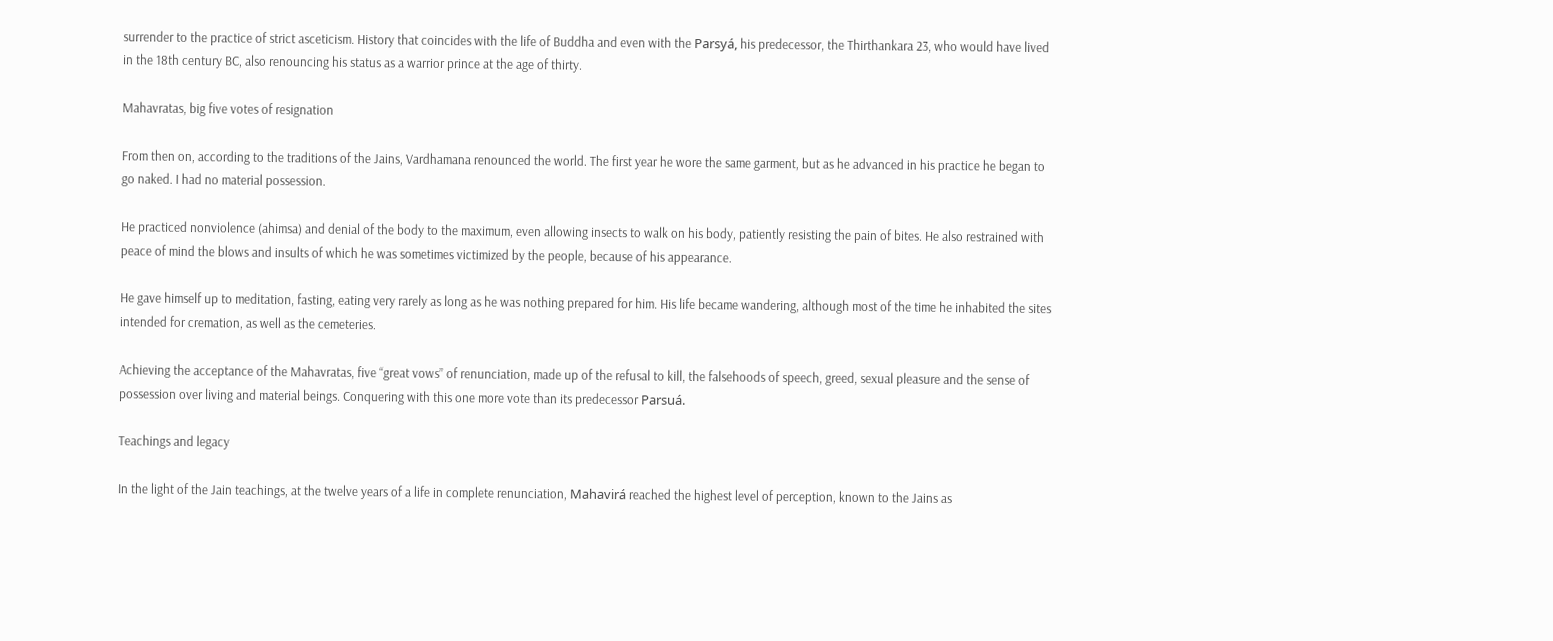surrender to the practice of strict asceticism. History that coincides with the life of Buddha and even with the Parsyá, his predecessor, the Thirthankara 23, who would have lived in the 18th century BC, also renouncing his status as a warrior prince at the age of thirty.

Mahavratas, big five votes of resignation

From then on, according to the traditions of the Jains, Vardhamana renounced the world. The first year he wore the same garment, but as he advanced in his practice he began to go naked. I had no material possession.

He practiced nonviolence (ahimsa) and denial of the body to the maximum, even allowing insects to walk on his body, patiently resisting the pain of bites. He also restrained with peace of mind the blows and insults of which he was sometimes victimized by the people, because of his appearance.

He gave himself up to meditation, fasting, eating very rarely as long as he was nothing prepared for him. His life became wandering, although most of the time he inhabited the sites intended for cremation, as well as the cemeteries.

Achieving the acceptance of the Mahavratas, five “great vows” of renunciation, made up of the refusal to kill, the falsehoods of speech, greed, sexual pleasure and the sense of possession over living and material beings. Conquering with this one more vote than its predecessor Parsuá.

Teachings and legacy

In the light of the Jain teachings, at the twelve years of a life in complete renunciation, Mahavirá reached the highest level of perception, known to the Jains as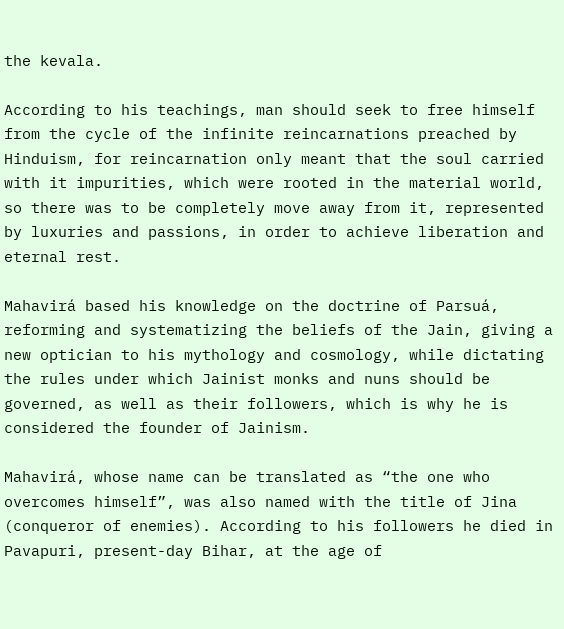the kevala.

According to his teachings, man should seek to free himself from the cycle of the infinite reincarnations preached by Hinduism, for reincarnation only meant that the soul carried with it impurities, which were rooted in the material world, so there was to be completely move away from it, represented by luxuries and passions, in order to achieve liberation and eternal rest.

Mahavirá based his knowledge on the doctrine of Parsuá, reforming and systematizing the beliefs of the Jain, giving a new optician to his mythology and cosmology, while dictating the rules under which Jainist monks and nuns should be governed, as well as their followers, which is why he is considered the founder of Jainism.

Mahavirá, whose name can be translated as “the one who overcomes himself”, was also named with the title of Jina (conqueror of enemies). According to his followers he died in Pavapuri, present-day Bihar, at the age of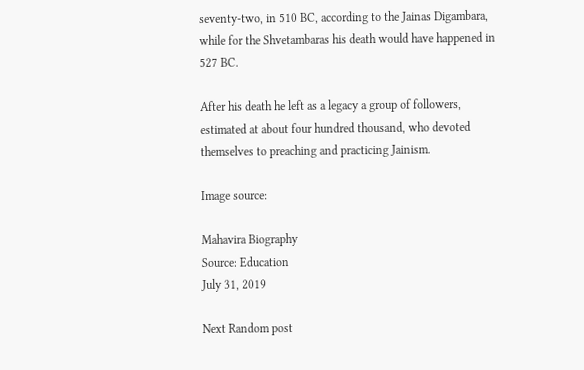seventy-two, in 510 BC, according to the Jainas Digambara, while for the Shvetambaras his death would have happened in 527 BC.

After his death he left as a legacy a group of followers, estimated at about four hundred thousand, who devoted themselves to preaching and practicing Jainism.

Image source:

Mahavira Biography
Source: Education
July 31, 2019

Next Random post